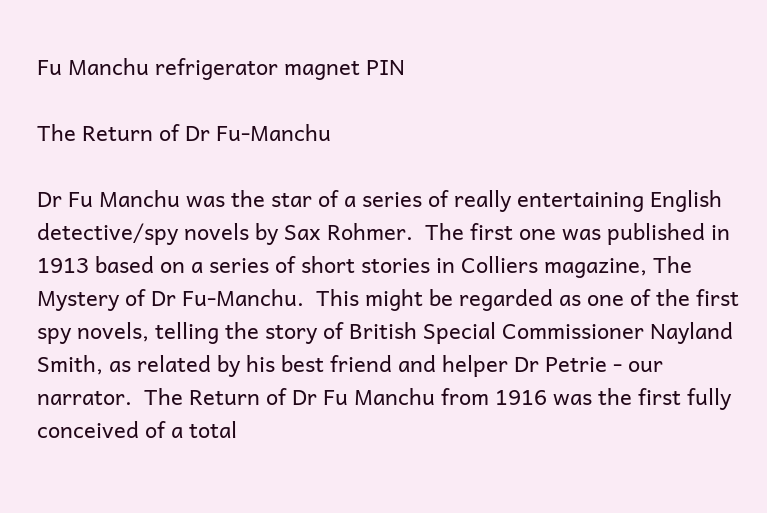Fu Manchu refrigerator magnet PIN

The Return of Dr Fu-Manchu

Dr Fu Manchu was the star of a series of really entertaining English detective/spy novels by Sax Rohmer.  The first one was published in 1913 based on a series of short stories in Colliers magazine, The Mystery of Dr Fu-Manchu.  This might be regarded as one of the first spy novels, telling the story of British Special Commissioner Nayland Smith, as related by his best friend and helper Dr Petrie - our narrator.  The Return of Dr Fu Manchu from 1916 was the first fully conceived of a total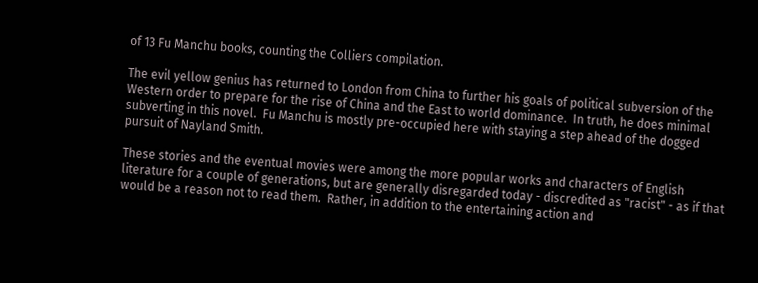of 13 Fu Manchu books, counting the Colliers compilation.

The evil yellow genius has returned to London from China to further his goals of political subversion of the Western order to prepare for the rise of China and the East to world dominance.  In truth, he does minimal subverting in this novel.  Fu Manchu is mostly pre-occupied here with staying a step ahead of the dogged pursuit of Nayland Smith.

These stories and the eventual movies were among the more popular works and characters of English literature for a couple of generations, but are generally disregarded today - discredited as "racist" - as if that would be a reason not to read them.  Rather, in addition to the entertaining action and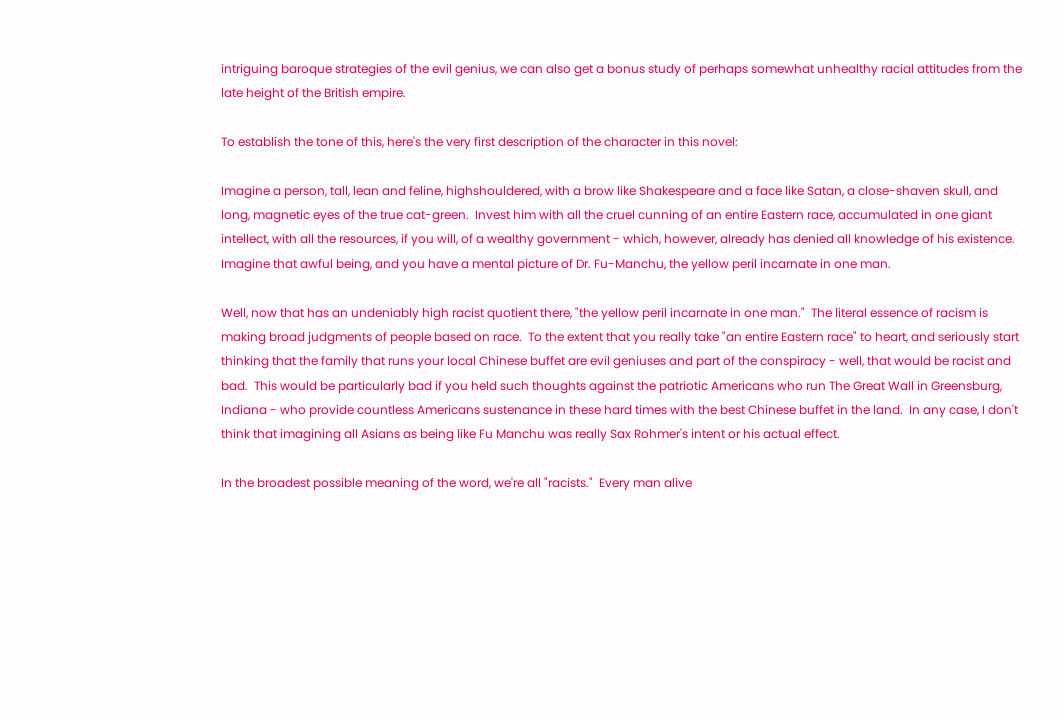intriguing baroque strategies of the evil genius, we can also get a bonus study of perhaps somewhat unhealthy racial attitudes from the late height of the British empire.

To establish the tone of this, here's the very first description of the character in this novel:

Imagine a person, tall, lean and feline, highshouldered, with a brow like Shakespeare and a face like Satan, a close-shaven skull, and long, magnetic eyes of the true cat-green.  Invest him with all the cruel cunning of an entire Eastern race, accumulated in one giant intellect, with all the resources, if you will, of a wealthy government - which, however, already has denied all knowledge of his existence.  Imagine that awful being, and you have a mental picture of Dr. Fu-Manchu, the yellow peril incarnate in one man.

Well, now that has an undeniably high racist quotient there, "the yellow peril incarnate in one man."  The literal essence of racism is making broad judgments of people based on race.  To the extent that you really take "an entire Eastern race" to heart, and seriously start thinking that the family that runs your local Chinese buffet are evil geniuses and part of the conspiracy - well, that would be racist and bad.  This would be particularly bad if you held such thoughts against the patriotic Americans who run The Great Wall in Greensburg, Indiana - who provide countless Americans sustenance in these hard times with the best Chinese buffet in the land.  In any case, I don't think that imagining all Asians as being like Fu Manchu was really Sax Rohmer's intent or his actual effect.

In the broadest possible meaning of the word, we're all "racists."  Every man alive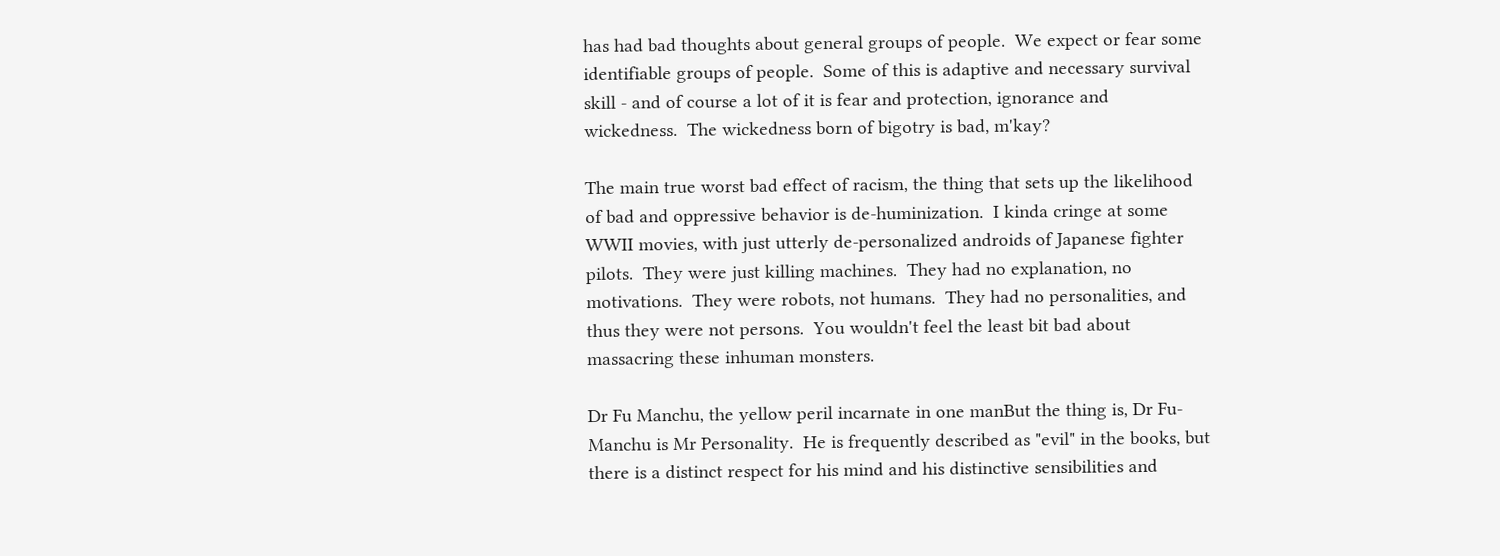has had bad thoughts about general groups of people.  We expect or fear some identifiable groups of people.  Some of this is adaptive and necessary survival skill - and of course a lot of it is fear and protection, ignorance and wickedness.  The wickedness born of bigotry is bad, m'kay?

The main true worst bad effect of racism, the thing that sets up the likelihood of bad and oppressive behavior is de-huminization.  I kinda cringe at some WWII movies, with just utterly de-personalized androids of Japanese fighter pilots.  They were just killing machines.  They had no explanation, no motivations.  They were robots, not humans.  They had no personalities, and thus they were not persons.  You wouldn't feel the least bit bad about massacring these inhuman monsters.

Dr Fu Manchu, the yellow peril incarnate in one manBut the thing is, Dr Fu-Manchu is Mr Personality.  He is frequently described as "evil" in the books, but there is a distinct respect for his mind and his distinctive sensibilities and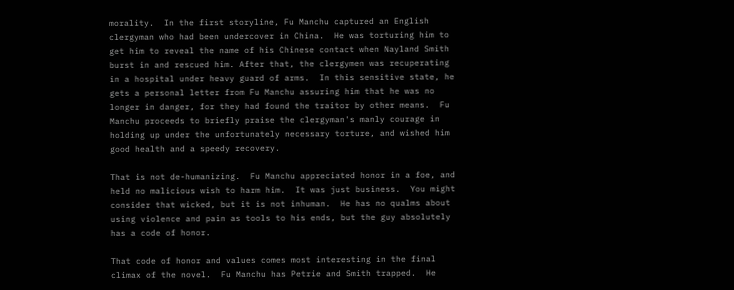morality.  In the first storyline, Fu Manchu captured an English clergyman who had been undercover in China.  He was torturing him to get him to reveal the name of his Chinese contact when Nayland Smith burst in and rescued him. After that, the clergymen was recuperating in a hospital under heavy guard of arms.  In this sensitive state, he gets a personal letter from Fu Manchu assuring him that he was no longer in danger, for they had found the traitor by other means.  Fu Manchu proceeds to briefly praise the clergyman's manly courage in holding up under the unfortunately necessary torture, and wished him good health and a speedy recovery.

That is not de-humanizing.  Fu Manchu appreciated honor in a foe, and held no malicious wish to harm him.  It was just business.  You might consider that wicked, but it is not inhuman.  He has no qualms about using violence and pain as tools to his ends, but the guy absolutely has a code of honor.

That code of honor and values comes most interesting in the final climax of the novel.  Fu Manchu has Petrie and Smith trapped.  He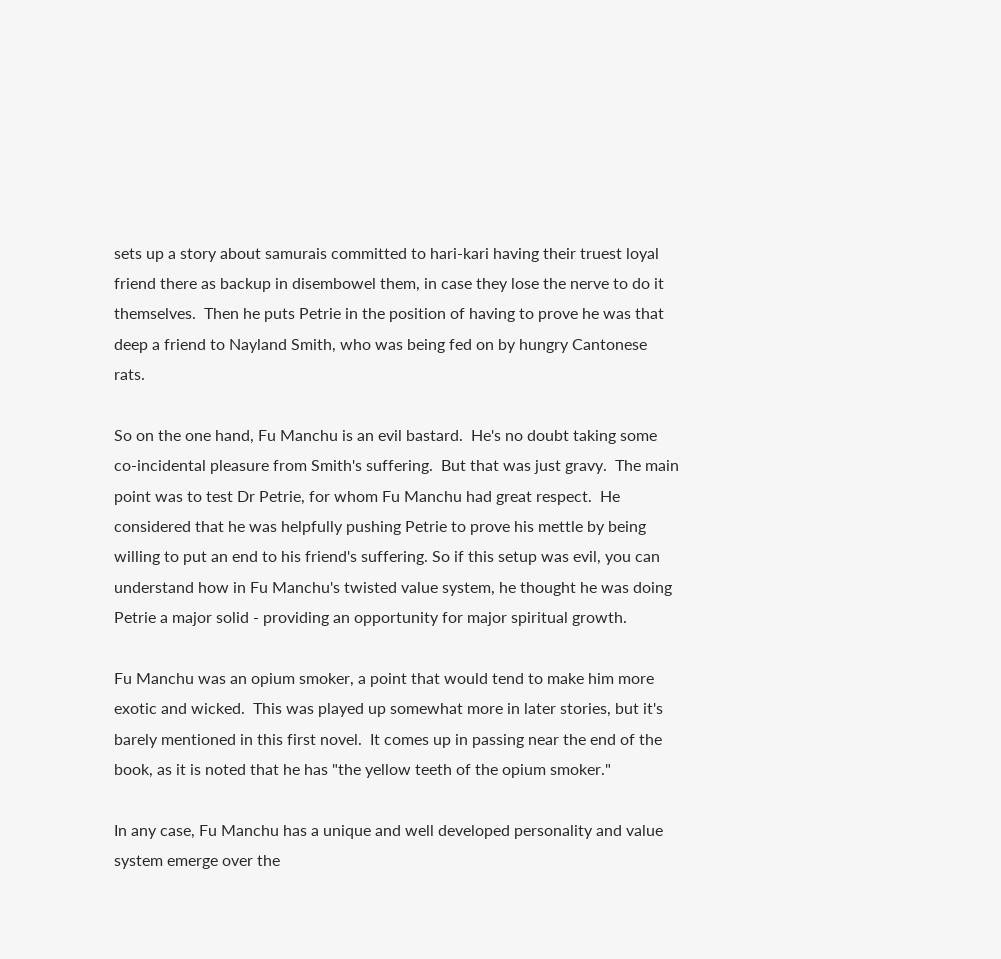sets up a story about samurais committed to hari-kari having their truest loyal friend there as backup in disembowel them, in case they lose the nerve to do it themselves.  Then he puts Petrie in the position of having to prove he was that deep a friend to Nayland Smith, who was being fed on by hungry Cantonese rats.

So on the one hand, Fu Manchu is an evil bastard.  He's no doubt taking some co-incidental pleasure from Smith's suffering.  But that was just gravy.  The main point was to test Dr Petrie, for whom Fu Manchu had great respect.  He considered that he was helpfully pushing Petrie to prove his mettle by being willing to put an end to his friend's suffering. So if this setup was evil, you can understand how in Fu Manchu's twisted value system, he thought he was doing Petrie a major solid - providing an opportunity for major spiritual growth.

Fu Manchu was an opium smoker, a point that would tend to make him more exotic and wicked.  This was played up somewhat more in later stories, but it's barely mentioned in this first novel.  It comes up in passing near the end of the book, as it is noted that he has "the yellow teeth of the opium smoker."

In any case, Fu Manchu has a unique and well developed personality and value system emerge over the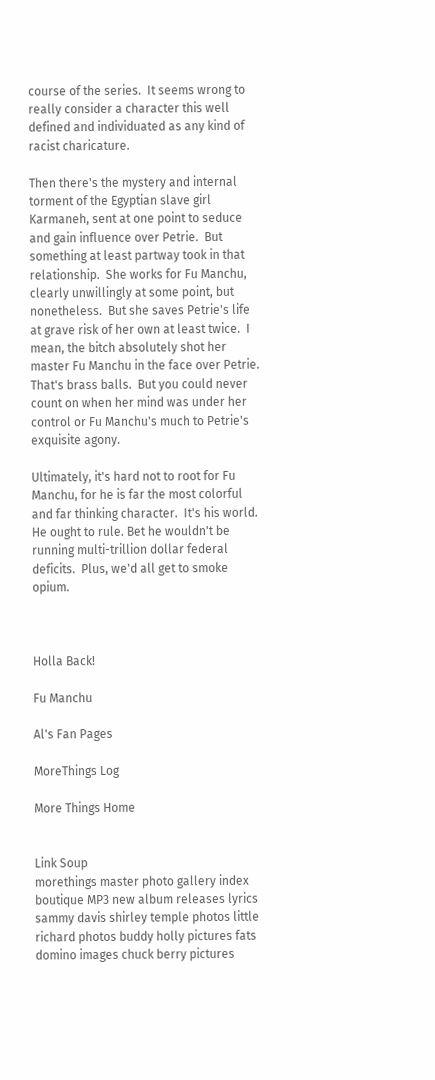course of the series.  It seems wrong to really consider a character this well defined and individuated as any kind of racist charicature.

Then there's the mystery and internal torment of the Egyptian slave girl Karmaneh, sent at one point to seduce and gain influence over Petrie.  But something at least partway took in that relationship.  She works for Fu Manchu, clearly unwillingly at some point, but nonetheless.  But she saves Petrie's life at grave risk of her own at least twice.  I mean, the bitch absolutely shot her master Fu Manchu in the face over Petrie.  That's brass balls.  But you could never count on when her mind was under her control or Fu Manchu's much to Petrie's exquisite agony.

Ultimately, it's hard not to root for Fu Manchu, for he is far the most colorful and far thinking character.  It's his world.  He ought to rule. Bet he wouldn't be running multi-trillion dollar federal deficits.  Plus, we'd all get to smoke opium.



Holla Back!

Fu Manchu

Al's Fan Pages

MoreThings Log

More Things Home


Link Soup
morethings master photo gallery index boutique MP3 new album releases lyrics sammy davis shirley temple photos little richard photos buddy holly pictures fats domino images chuck berry pictures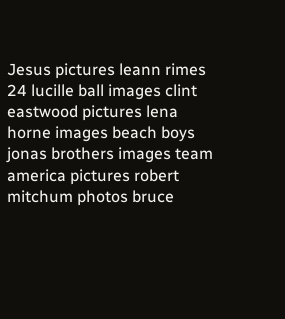Jesus pictures leann rimes 24 lucille ball images clint eastwood pictures lena horne images beach boys jonas brothers images team america pictures robert mitchum photos bruce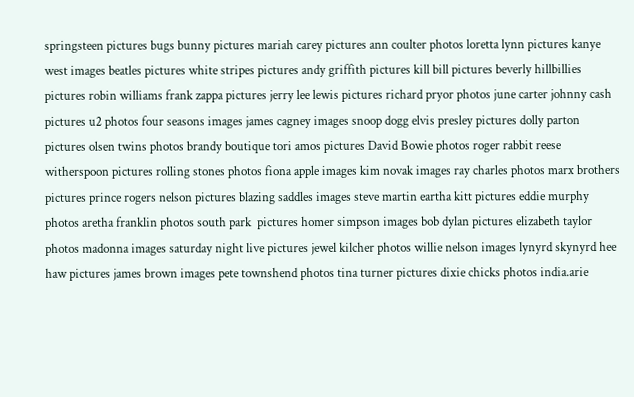springsteen pictures bugs bunny pictures mariah carey pictures ann coulter photos loretta lynn pictures kanye west images beatles pictures white stripes pictures andy griffith pictures kill bill pictures beverly hillbillies pictures robin williams frank zappa pictures jerry lee lewis pictures richard pryor photos june carter johnny cash pictures u2 photos four seasons images james cagney images snoop dogg elvis presley pictures dolly parton pictures olsen twins photos brandy boutique tori amos pictures David Bowie photos roger rabbit reese witherspoon pictures rolling stones photos fiona apple images kim novak images ray charles photos marx brothers pictures prince rogers nelson pictures blazing saddles images steve martin eartha kitt pictures eddie murphy photos aretha franklin photos south park  pictures homer simpson images bob dylan pictures elizabeth taylor photos madonna images saturday night live pictures jewel kilcher photos willie nelson images lynyrd skynyrd hee haw pictures james brown images pete townshend photos tina turner pictures dixie chicks photos india.arie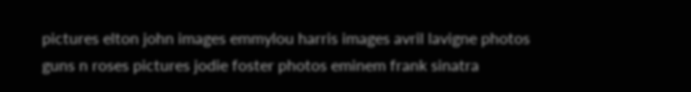pictures elton john images emmylou harris images avril lavigne photos guns n roses pictures jodie foster photos eminem frank sinatra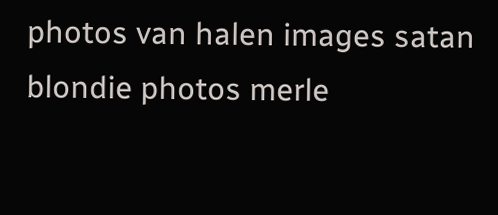photos van halen images satan blondie photos merle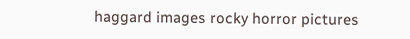haggard images rocky horror pictures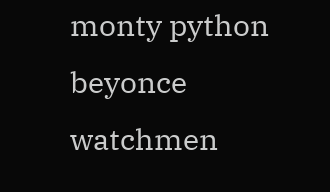monty python beyonce watchmen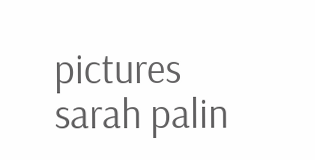pictures sarah palin